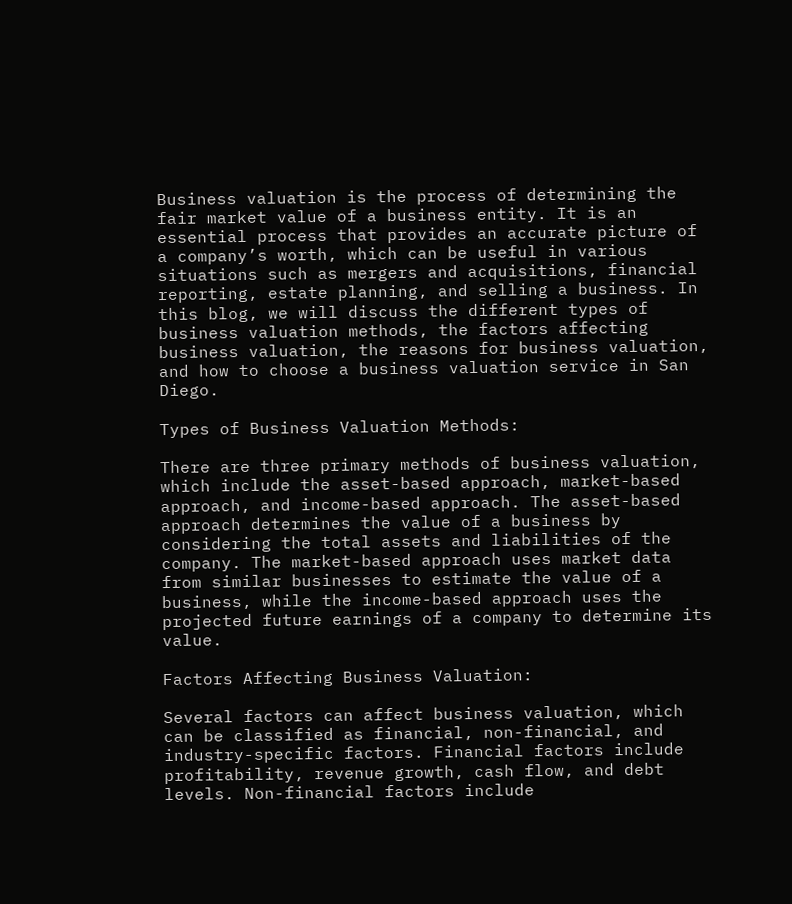Business valuation is the process of determining the fair market value of a business entity. It is an essential process that provides an accurate picture of a company’s worth, which can be useful in various situations such as mergers and acquisitions, financial reporting, estate planning, and selling a business. In this blog, we will discuss the different types of business valuation methods, the factors affecting business valuation, the reasons for business valuation, and how to choose a business valuation service in San Diego.

Types of Business Valuation Methods:

There are three primary methods of business valuation, which include the asset-based approach, market-based approach, and income-based approach. The asset-based approach determines the value of a business by considering the total assets and liabilities of the company. The market-based approach uses market data from similar businesses to estimate the value of a business, while the income-based approach uses the projected future earnings of a company to determine its value.

Factors Affecting Business Valuation:

Several factors can affect business valuation, which can be classified as financial, non-financial, and industry-specific factors. Financial factors include profitability, revenue growth, cash flow, and debt levels. Non-financial factors include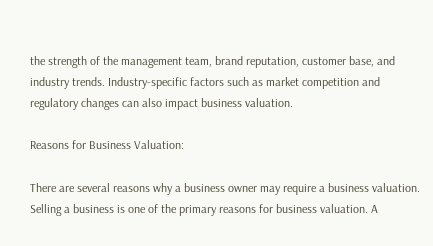the strength of the management team, brand reputation, customer base, and industry trends. Industry-specific factors such as market competition and regulatory changes can also impact business valuation.

Reasons for Business Valuation:

There are several reasons why a business owner may require a business valuation. Selling a business is one of the primary reasons for business valuation. A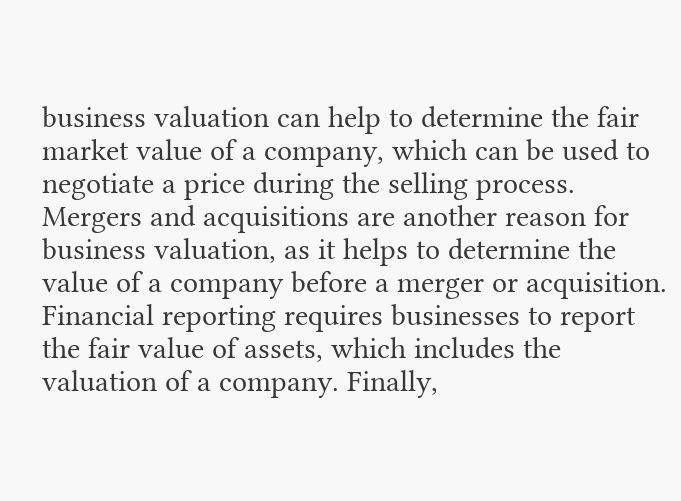business valuation can help to determine the fair market value of a company, which can be used to negotiate a price during the selling process. Mergers and acquisitions are another reason for business valuation, as it helps to determine the value of a company before a merger or acquisition. Financial reporting requires businesses to report the fair value of assets, which includes the valuation of a company. Finally,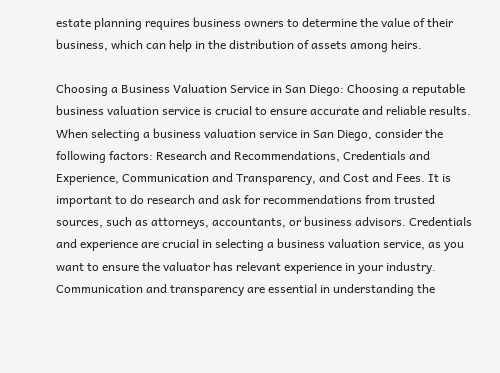estate planning requires business owners to determine the value of their business, which can help in the distribution of assets among heirs.

Choosing a Business Valuation Service in San Diego: Choosing a reputable business valuation service is crucial to ensure accurate and reliable results. When selecting a business valuation service in San Diego, consider the following factors: Research and Recommendations, Credentials and Experience, Communication and Transparency, and Cost and Fees. It is important to do research and ask for recommendations from trusted sources, such as attorneys, accountants, or business advisors. Credentials and experience are crucial in selecting a business valuation service, as you want to ensure the valuator has relevant experience in your industry. Communication and transparency are essential in understanding the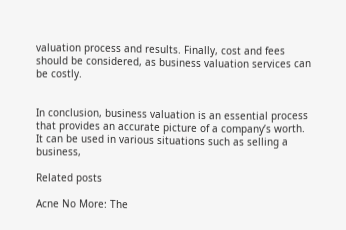valuation process and results. Finally, cost and fees should be considered, as business valuation services can be costly.


In conclusion, business valuation is an essential process that provides an accurate picture of a company’s worth. It can be used in various situations such as selling a business,

Related posts

Acne No More: The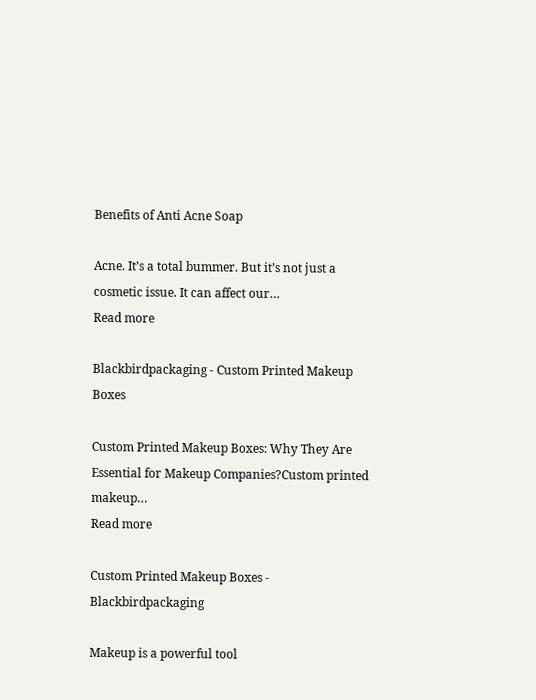Benefits of Anti Acne Soap

Acne. It’s a total bummer. But it’s not just a cosmetic issue. It can affect our…
Read more

Blackbirdpackaging - Custom Printed Makeup Boxes

Custom Printed Makeup Boxes: Why They Are Essential for Makeup Companies?Custom printed makeup…
Read more

Custom Printed Makeup Boxes - Blackbirdpackaging

Makeup is a powerful tool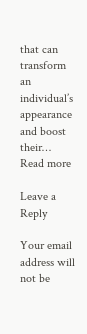that can transform an individual’s appearance and boost their…
Read more

Leave a Reply

Your email address will not be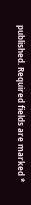published. Required fields are marked *